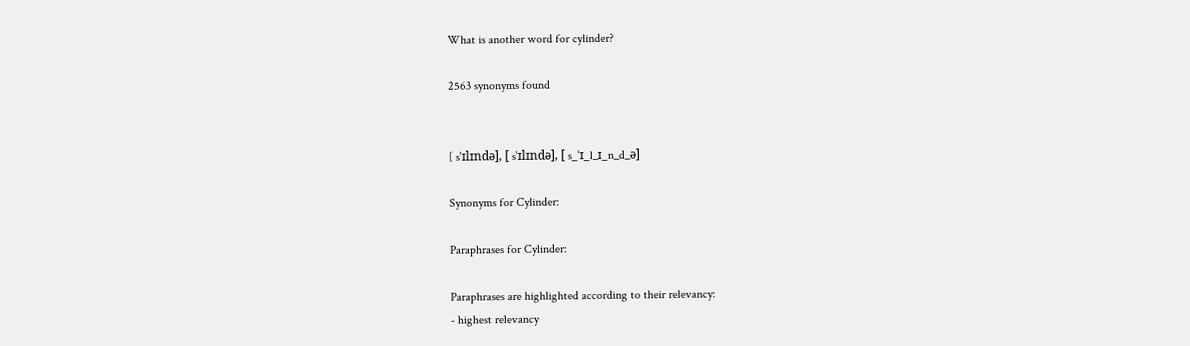What is another word for cylinder?

2563 synonyms found


[ sˈɪlɪndə], [ sˈɪlɪndə], [ s_ˈɪ_l_ɪ_n_d_ə]

Synonyms for Cylinder:

Paraphrases for Cylinder:

Paraphrases are highlighted according to their relevancy:
- highest relevancy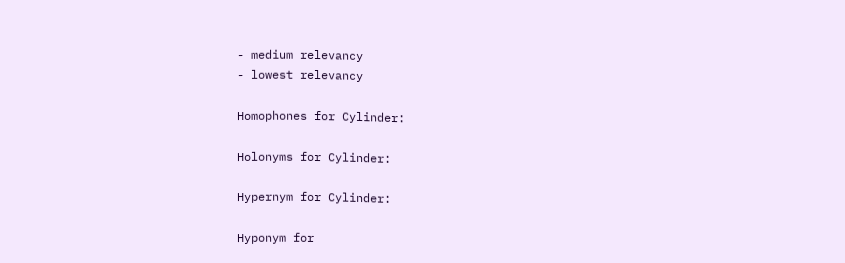- medium relevancy
- lowest relevancy

Homophones for Cylinder:

Holonyms for Cylinder:

Hypernym for Cylinder:

Hyponym for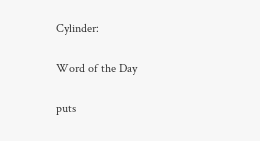Cylinder:

Word of the Day

puts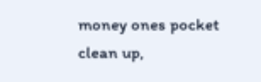money ones pocket
clean up,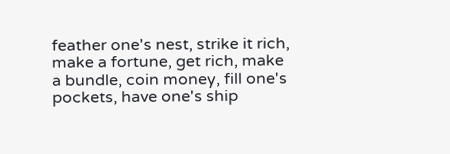feather one's nest, strike it rich, make a fortune, get rich, make a bundle, coin money, fill one's pockets, have one's ship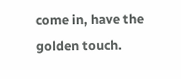come in, have the golden touch.